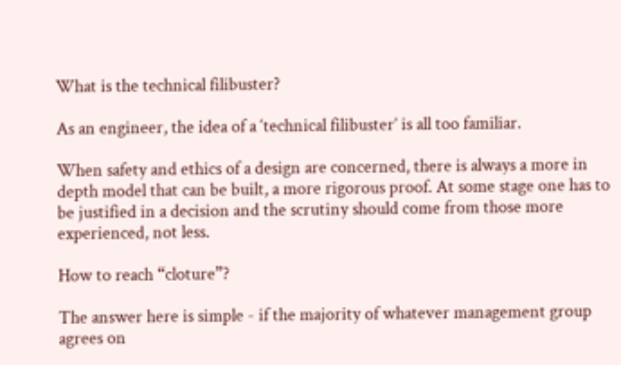What is the technical filibuster?

As an engineer, the idea of a ‘technical filibuster’ is all too familiar.

When safety and ethics of a design are concerned, there is always a more in depth model that can be built, a more rigorous proof. At some stage one has to be justified in a decision and the scrutiny should come from those more experienced, not less.

How to reach “cloture”?

The answer here is simple - if the majority of whatever management group agrees on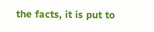the facts, it is put to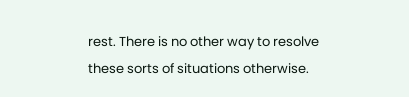rest. There is no other way to resolve these sorts of situations otherwise.